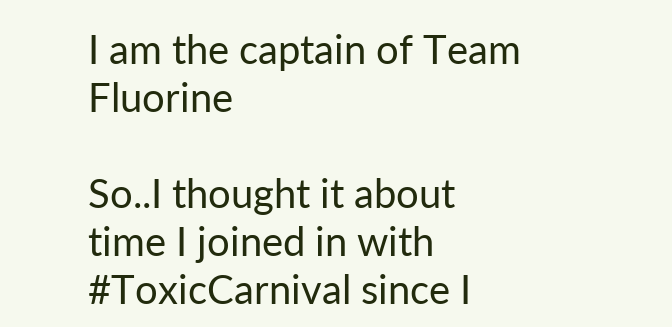I am the captain of Team Fluorine

So..I thought it about time I joined in with #ToxicCarnival since I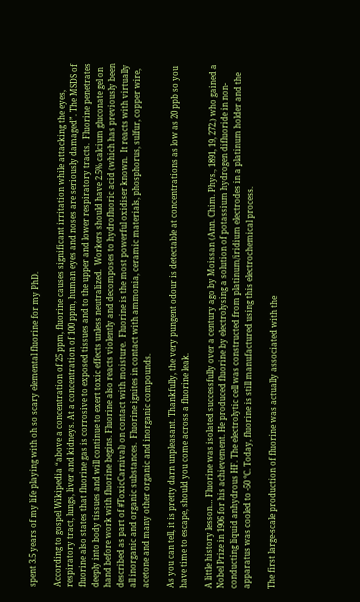spent 3.5 years of my life playing with oh so scary elemental fluorine for my PhD.

According to gospel Wikipedia “above a concentration of 25 ppm, fluorine causes significant irritation while attacking the eyes, respiratory tract, lungs, liver and kidneys. At a concentration of 100 ppm, human eyes and noses are seriously damaged”. The MSDS of fluorine also states that fluorine gas is corrosive to exposed tissues and to the upper and lower respiratory tracts.  Fluorine penetrates deeply into body tissues and will continue to exert toxic effects unless neutralized.  Workers should have 2.5% calcium gluconate gel on hand before work with fluorine begins. Fluorine also reacts violently and decomposes to hydrofluoric acid (which has previously been described as part of #ToxicCarnival) on contact with moisture.  Fluorine is the most powerful oxidiser known.  It reacts with virtually all inorganic and organic substances.  Fluorine ignites in contact with ammonia, ceramic materials, phosphorus, sulfur, copper wire, acetone and many other organic and inorganic compounds.

As you can tell, it is pretty darn unpleasant. Thankfully, the very pungent odour is detectable at concentrations as low as 20 ppb so you have time to escape, should you come across a fluorine leak.

A little history lesson… Fluorine was isolated successfully over a century ago by Moissan (Ann. Chim. Phys., 1891, 19, 272.) who gained a Nobel Prize in 1906 for his achievement. He produced fluorine by electrolysing a solution of potassium hydrogen difluoride in non-conducting liquid anhydrous HF. The electrolytic cell was constructed from platinum/iridium electrodes in a platinum holder and the apparatus was cooled to -50 °C. Today, fluorine is still manufactured using this electrochemical process.

The first large-scale production of fluorine was actually associated with the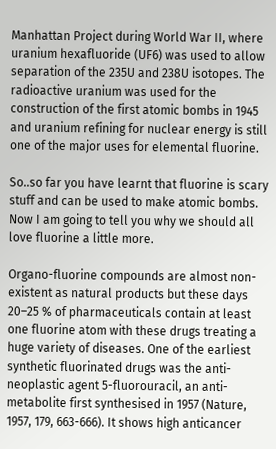Manhattan Project during World War II, where uranium hexafluoride (UF6) was used to allow separation of the 235U and 238U isotopes. The radioactive uranium was used for the construction of the first atomic bombs in 1945 and uranium refining for nuclear energy is still one of the major uses for elemental fluorine.

So..so far you have learnt that fluorine is scary stuff and can be used to make atomic bombs. Now I am going to tell you why we should all love fluorine a little more.

Organo-fluorine compounds are almost non-existent as natural products but these days 20–25 % of pharmaceuticals contain at least one fluorine atom with these drugs treating a huge variety of diseases. One of the earliest synthetic fluorinated drugs was the anti-neoplastic agent 5-fluorouracil, an anti-metabolite first synthesised in 1957 (Nature, 1957, 179, 663-666). It shows high anticancer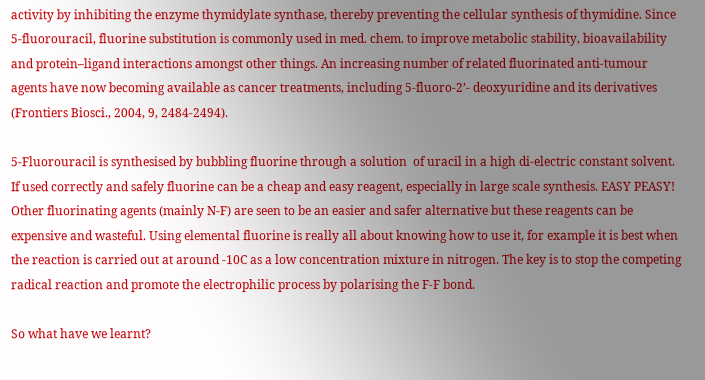activity by inhibiting the enzyme thymidylate synthase, thereby preventing the cellular synthesis of thymidine. Since 5-fluorouracil, fluorine substitution is commonly used in med. chem. to improve metabolic stability, bioavailability and protein–ligand interactions amongst other things. An increasing number of related fluorinated anti-tumour agents have now becoming available as cancer treatments, including 5-fluoro-2’- deoxyuridine and its derivatives (Frontiers Biosci., 2004, 9, 2484-2494).

5-Fluorouracil is synthesised by bubbling fluorine through a solution  of uracil in a high di-electric constant solvent. If used correctly and safely fluorine can be a cheap and easy reagent, especially in large scale synthesis. EASY PEASY! Other fluorinating agents (mainly N-F) are seen to be an easier and safer alternative but these reagents can be expensive and wasteful. Using elemental fluorine is really all about knowing how to use it, for example it is best when the reaction is carried out at around -10C as a low concentration mixture in nitrogen. The key is to stop the competing radical reaction and promote the electrophilic process by polarising the F-F bond.

So what have we learnt?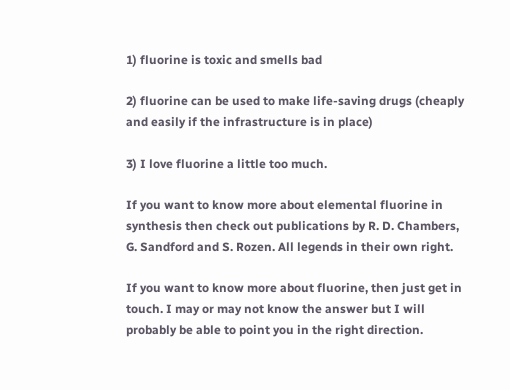1) fluorine is toxic and smells bad

2) fluorine can be used to make life-saving drugs (cheaply and easily if the infrastructure is in place)

3) I love fluorine a little too much.

If you want to know more about elemental fluorine in synthesis then check out publications by R. D. Chambers, G. Sandford and S. Rozen. All legends in their own right.

If you want to know more about fluorine, then just get in touch. I may or may not know the answer but I will probably be able to point you in the right direction.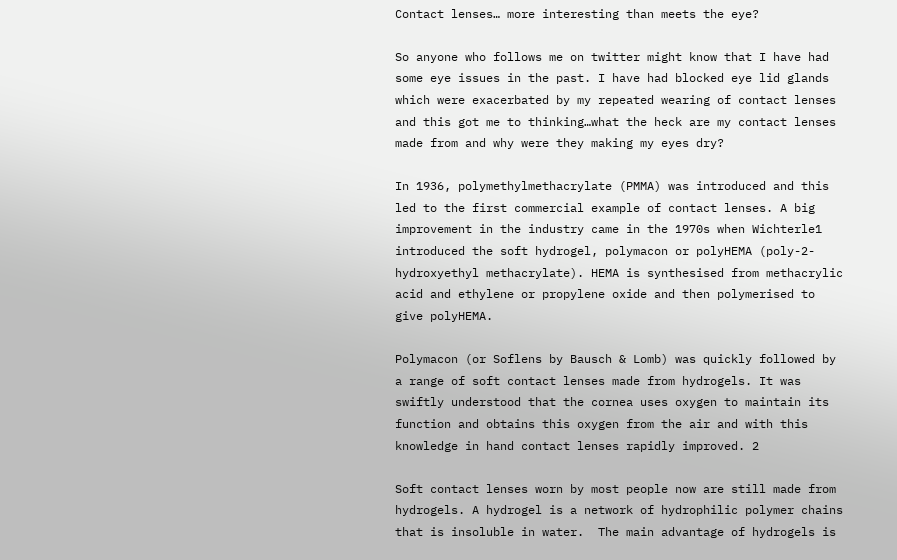Contact lenses… more interesting than meets the eye?

So anyone who follows me on twitter might know that I have had some eye issues in the past. I have had blocked eye lid glands which were exacerbated by my repeated wearing of contact lenses and this got me to thinking…what the heck are my contact lenses made from and why were they making my eyes dry?

In 1936, polymethylmethacrylate (PMMA) was introduced and this led to the first commercial example of contact lenses. A big improvement in the industry came in the 1970s when Wichterle1 introduced the soft hydrogel, polymacon or polyHEMA (poly-2-hydroxyethyl methacrylate). HEMA is synthesised from methacrylic acid and ethylene or propylene oxide and then polymerised to give polyHEMA.

Polymacon (or Soflens by Bausch & Lomb) was quickly followed by a range of soft contact lenses made from hydrogels. It was swiftly understood that the cornea uses oxygen to maintain its function and obtains this oxygen from the air and with this knowledge in hand contact lenses rapidly improved. 2

Soft contact lenses worn by most people now are still made from hydrogels. A hydrogel is a network of hydrophilic polymer chains that is insoluble in water.  The main advantage of hydrogels is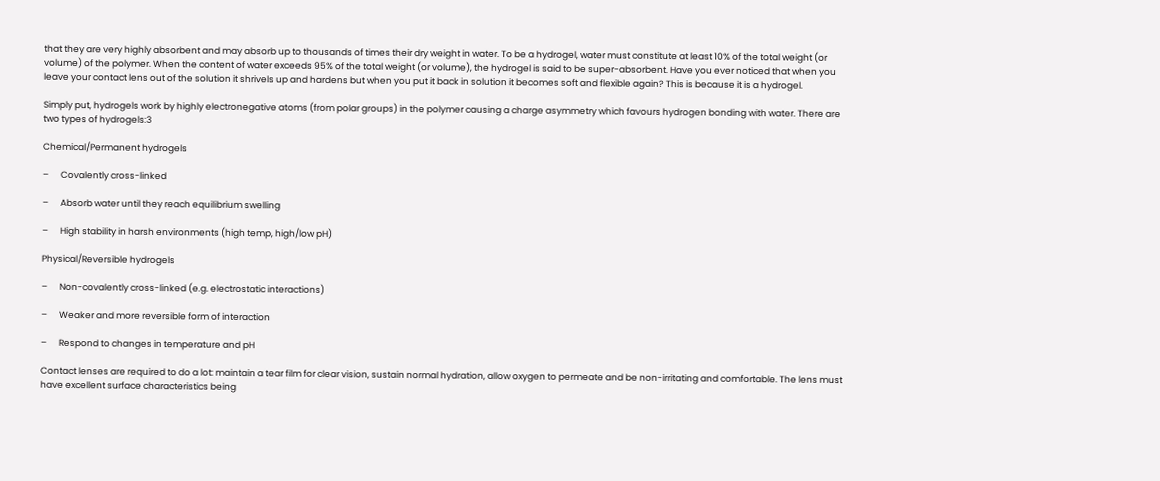that they are very highly absorbent and may absorb up to thousands of times their dry weight in water. To be a hydrogel, water must constitute at least 10% of the total weight (or volume) of the polymer. When the content of water exceeds 95% of the total weight (or volume), the hydrogel is said to be super-absorbent. Have you ever noticed that when you leave your contact lens out of the solution it shrivels up and hardens but when you put it back in solution it becomes soft and flexible again? This is because it is a hydrogel.

Simply put, hydrogels work by highly electronegative atoms (from polar groups) in the polymer causing a charge asymmetry which favours hydrogen bonding with water. There are two types of hydrogels:3

Chemical/Permanent hydrogels

–      Covalently cross-linked

–      Absorb water until they reach equilibrium swelling

–      High stability in harsh environments (high temp, high/low pH)

Physical/Reversible hydrogels

–      Non-covalently cross-linked (e.g. electrostatic interactions)

–      Weaker and more reversible form of interaction

–      Respond to changes in temperature and pH

Contact lenses are required to do a lot: maintain a tear film for clear vision, sustain normal hydration, allow oxygen to permeate and be non-irritating and comfortable. The lens must have excellent surface characteristics being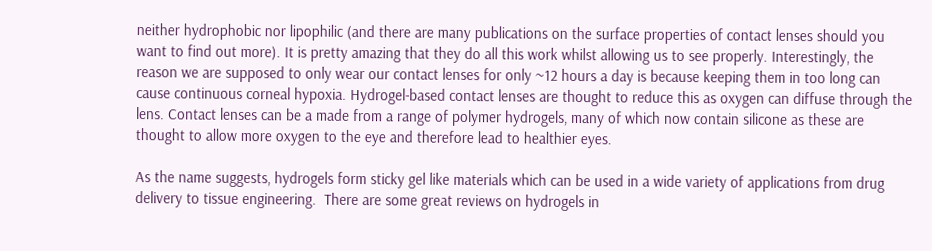neither hydrophobic nor lipophilic (and there are many publications on the surface properties of contact lenses should you want to find out more). It is pretty amazing that they do all this work whilst allowing us to see properly. Interestingly, the reason we are supposed to only wear our contact lenses for only ~12 hours a day is because keeping them in too long can cause continuous corneal hypoxia. Hydrogel-based contact lenses are thought to reduce this as oxygen can diffuse through the lens. Contact lenses can be a made from a range of polymer hydrogels, many of which now contain silicone as these are thought to allow more oxygen to the eye and therefore lead to healthier eyes.

As the name suggests, hydrogels form sticky gel like materials which can be used in a wide variety of applications from drug delivery to tissue engineering.  There are some great reviews on hydrogels in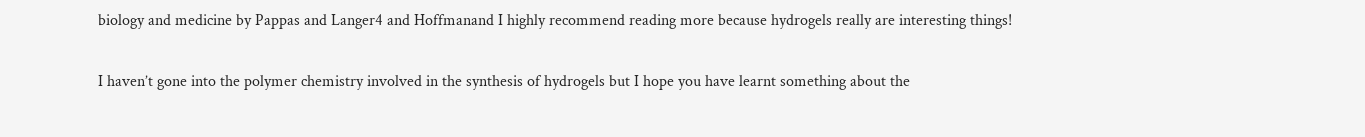biology and medicine by Pappas and Langer4 and Hoffmanand I highly recommend reading more because hydrogels really are interesting things!

I haven’t gone into the polymer chemistry involved in the synthesis of hydrogels but I hope you have learnt something about the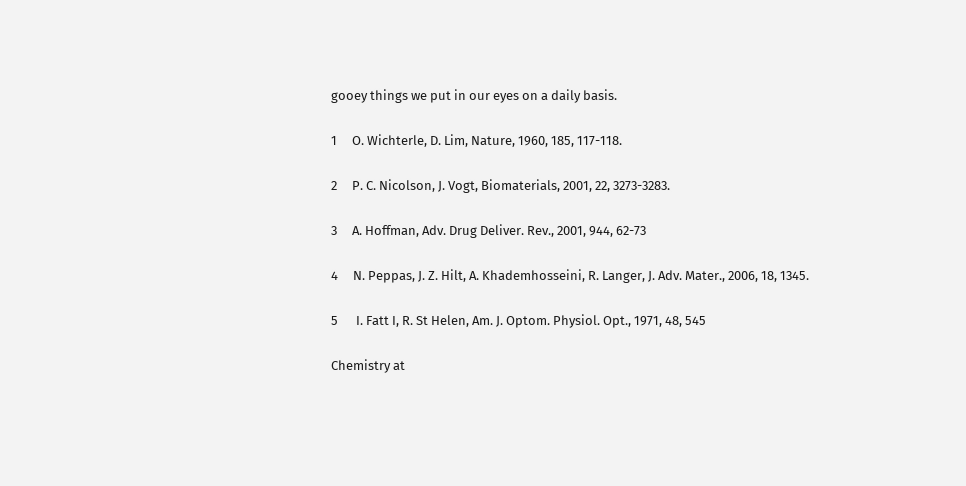gooey things we put in our eyes on a daily basis.

1     O. Wichterle, D. Lim, Nature, 1960, 185, 117-118.

2     P. C. Nicolson, J. Vogt, Biomaterials, 2001, 22, 3273-3283.

3     A. Hoffman, Adv. Drug Deliver. Rev., 2001, 944, 62-73

4     N. Peppas, J. Z. Hilt, A. Khademhosseini, R. Langer, J. Adv. Mater., 2006, 18, 1345.

5      I. Fatt I, R. St Helen, Am. J. Optom. Physiol. Opt., 1971, 48, 545

Chemistry at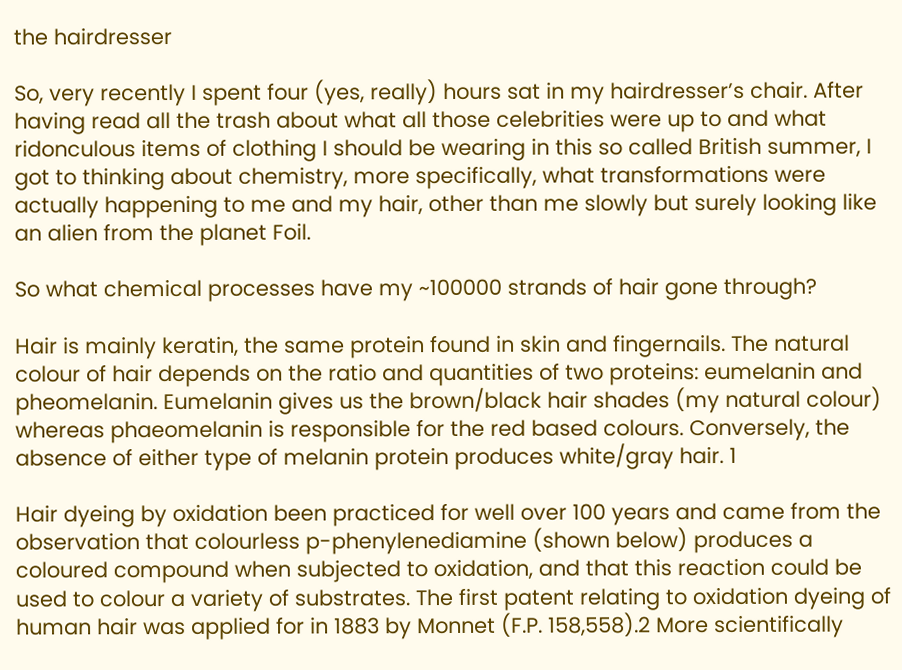the hairdresser

So, very recently I spent four (yes, really) hours sat in my hairdresser’s chair. After having read all the trash about what all those celebrities were up to and what ridonculous items of clothing I should be wearing in this so called British summer, I got to thinking about chemistry, more specifically, what transformations were actually happening to me and my hair, other than me slowly but surely looking like an alien from the planet Foil.

So what chemical processes have my ~100000 strands of hair gone through?

Hair is mainly keratin, the same protein found in skin and fingernails. The natural colour of hair depends on the ratio and quantities of two proteins: eumelanin and pheomelanin. Eumelanin gives us the brown/black hair shades (my natural colour) whereas phaeomelanin is responsible for the red based colours. Conversely, the absence of either type of melanin protein produces white/gray hair. 1

Hair dyeing by oxidation been practiced for well over 100 years and came from the observation that colourless p-phenylenediamine (shown below) produces a coloured compound when subjected to oxidation, and that this reaction could be used to colour a variety of substrates. The first patent relating to oxidation dyeing of human hair was applied for in 1883 by Monnet (F.P. 158,558).2 More scientifically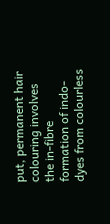put, permanent hair colouring involves the in-fibre formation of indo-dyes from colourless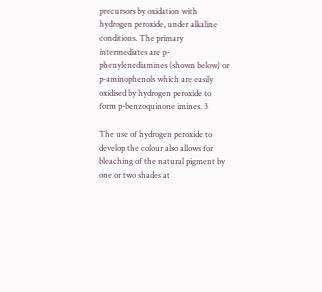precursors by oxidation with hydrogen peroxide, under alkaline conditions. The primary intermediates are p-phenylenediamines (shown below) or p-aminophenols which are easily oxidised by hydrogen peroxide to form p-benzoquinone imines. 3

The use of hydrogen peroxide to develop the colour also allows for bleaching of the natural pigment by one or two shades at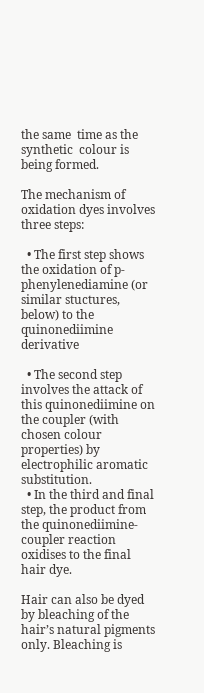the same  time as the synthetic  colour is being formed.

The mechanism of oxidation dyes involves three steps:

  • The first step shows the oxidation of p-phenylenediamine (or similar stuctures, below) to the quinonediimine derivative

  • The second step involves the attack of this quinonediimine on the coupler (with chosen colour properties) by electrophilic aromatic substitution.
  • In the third and final step, the product from the quinonediimine-coupler reaction oxidises to the final hair dye.

Hair can also be dyed by bleaching of the hair’s natural pigments only. Bleaching is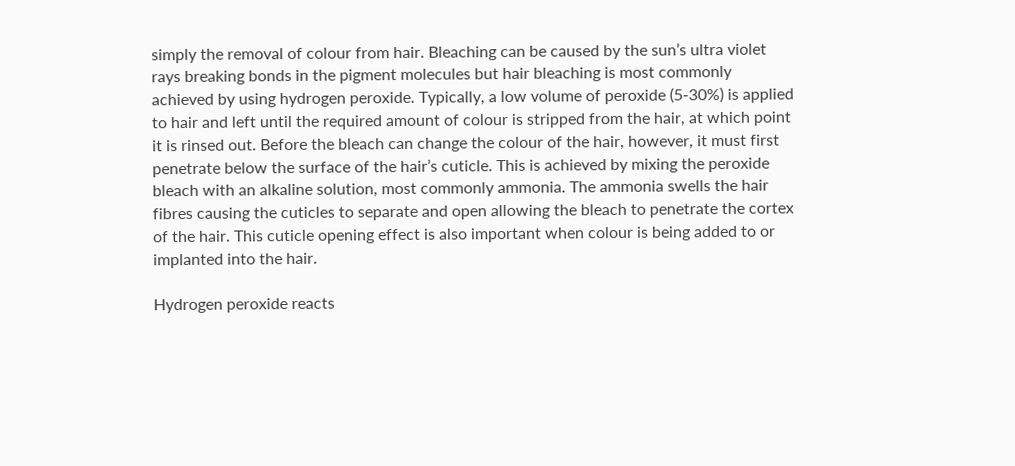simply the removal of colour from hair. Bleaching can be caused by the sun’s ultra violet rays breaking bonds in the pigment molecules but hair bleaching is most commonly achieved by using hydrogen peroxide. Typically, a low volume of peroxide (5-30%) is applied to hair and left until the required amount of colour is stripped from the hair, at which point it is rinsed out. Before the bleach can change the colour of the hair, however, it must first penetrate below the surface of the hair’s cuticle. This is achieved by mixing the peroxide bleach with an alkaline solution, most commonly ammonia. The ammonia swells the hair fibres causing the cuticles to separate and open allowing the bleach to penetrate the cortex of the hair. This cuticle opening effect is also important when colour is being added to or implanted into the hair.

Hydrogen peroxide reacts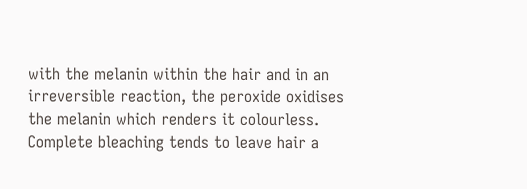with the melanin within the hair and in an irreversible reaction, the peroxide oxidises the melanin which renders it colourless. Complete bleaching tends to leave hair a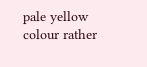pale yellow colour rather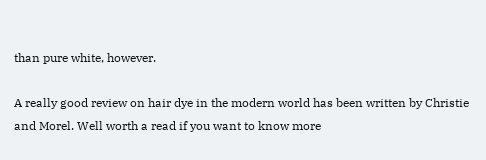than pure white, however.

A really good review on hair dye in the modern world has been written by Christie and Morel. Well worth a read if you want to know more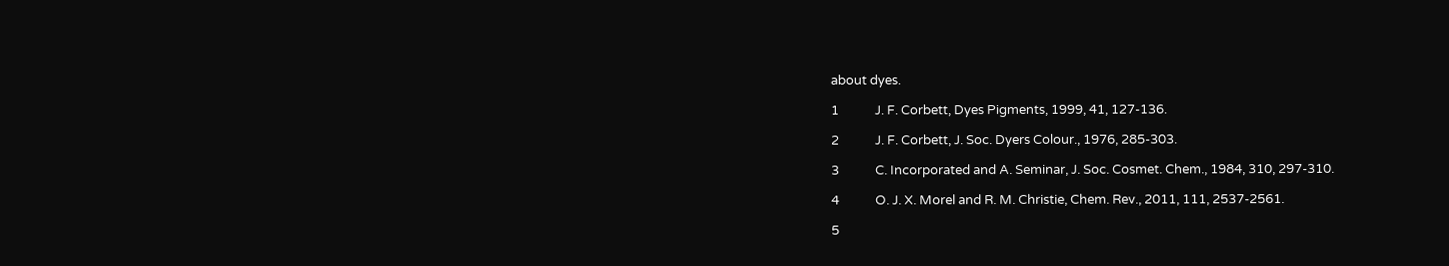about dyes.

1            J. F. Corbett, Dyes Pigments, 1999, 41, 127-136.

2            J. F. Corbett, J. Soc. Dyers Colour., 1976, 285-303.

3            C. Incorporated and A. Seminar, J. Soc. Cosmet. Chem., 1984, 310, 297-310.

4            O. J. X. Morel and R. M. Christie, Chem. Rev., 2011, 111, 2537-2561.

5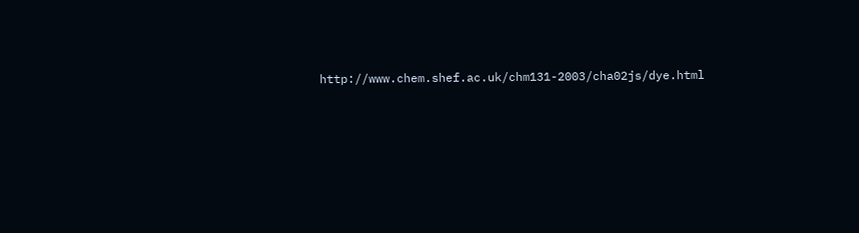http://www.chem.shef.ac.uk/chm131-2003/cha02js/dye.html